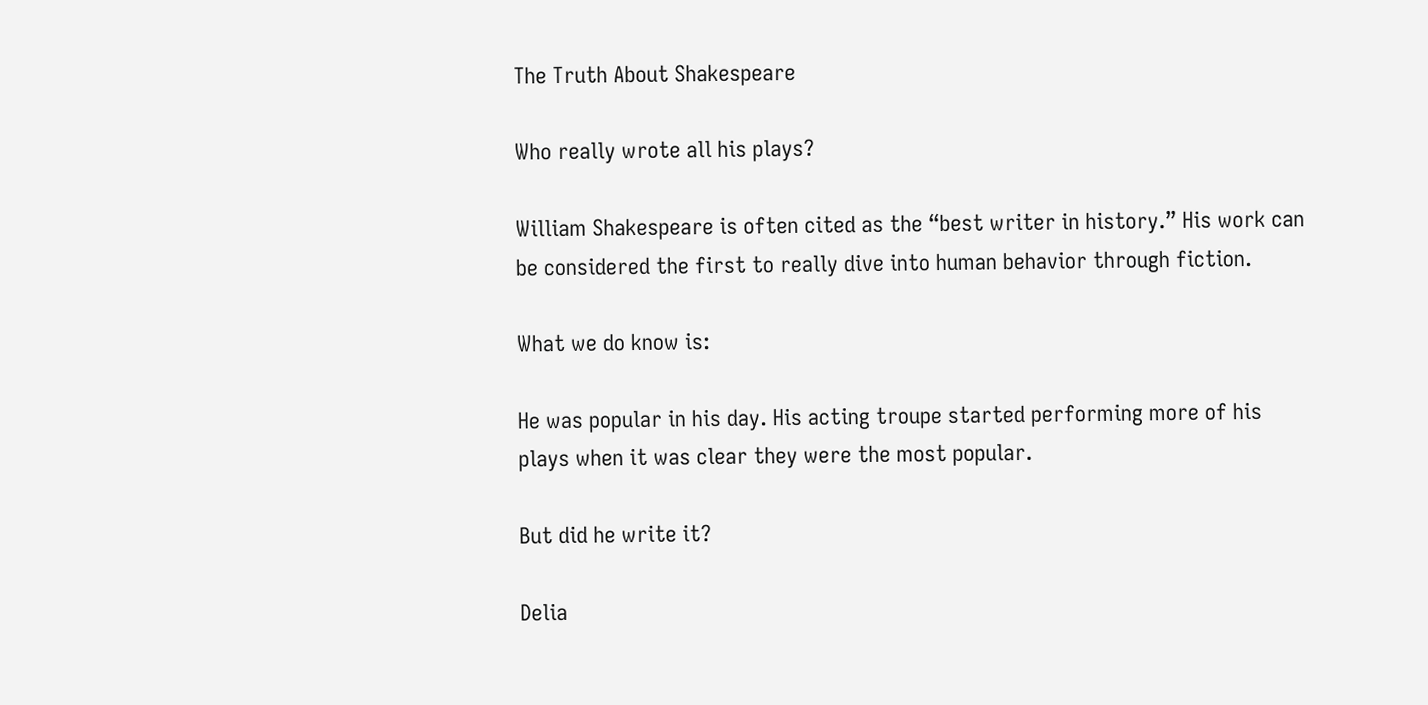The Truth About Shakespeare

Who really wrote all his plays?

William Shakespeare is often cited as the “best writer in history.” His work can be considered the first to really dive into human behavior through fiction.

What we do know is:

He was popular in his day. His acting troupe started performing more of his plays when it was clear they were the most popular.

But did he write it?

Delia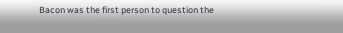Bacon was the first person to question the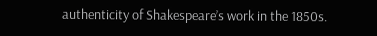authenticity of Shakespeare’s work in the 1850s.